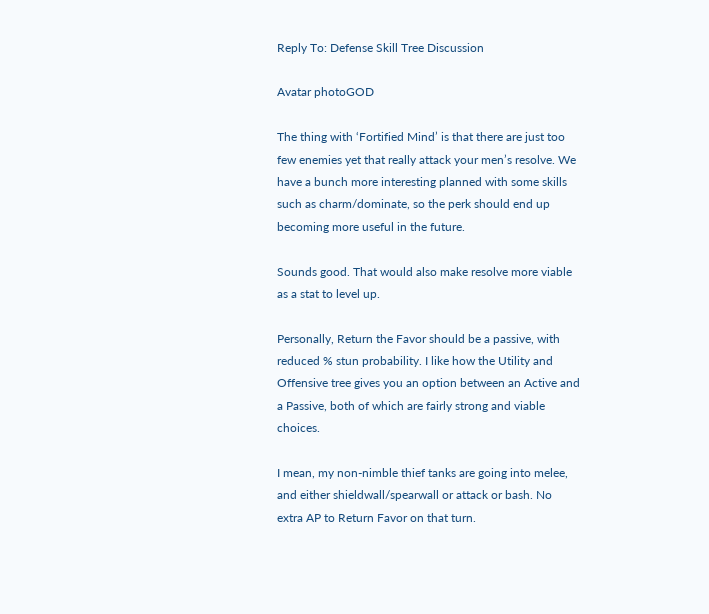Reply To: Defense Skill Tree Discussion

Avatar photoGOD

The thing with ‘Fortified Mind’ is that there are just too few enemies yet that really attack your men’s resolve. We have a bunch more interesting planned with some skills such as charm/dominate, so the perk should end up becoming more useful in the future.

Sounds good. That would also make resolve more viable as a stat to level up.

Personally, Return the Favor should be a passive, with reduced % stun probability. I like how the Utility and Offensive tree gives you an option between an Active and a Passive, both of which are fairly strong and viable choices.

I mean, my non-nimble thief tanks are going into melee, and either shieldwall/spearwall or attack or bash. No extra AP to Return Favor on that turn.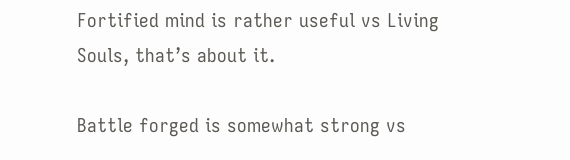Fortified mind is rather useful vs Living Souls, that’s about it.

Battle forged is somewhat strong vs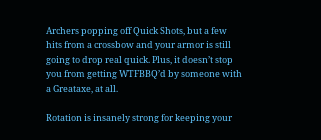Archers popping off Quick Shots, but a few hits from a crossbow and your armor is still going to drop real quick. Plus, it doesn’t stop you from getting WTFBBQ’d by someone with a Greataxe, at all.

Rotation is insanely strong for keeping your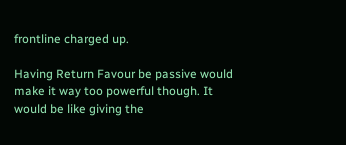frontline charged up.

Having Return Favour be passive would make it way too powerful though. It would be like giving the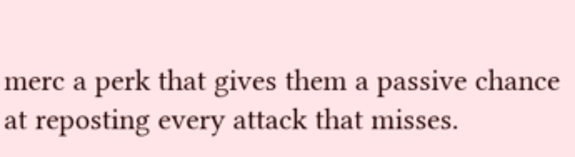merc a perk that gives them a passive chance at reposting every attack that misses.